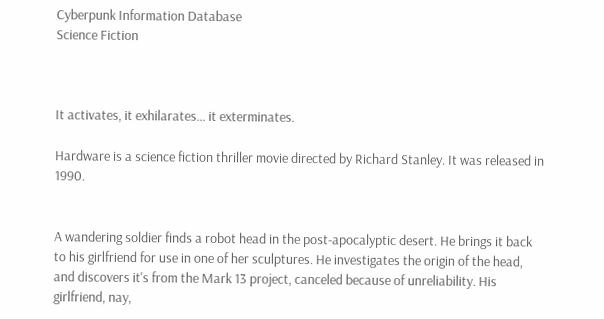Cyberpunk Information Database
Science Fiction



It activates, it exhilarates... it exterminates.

Hardware is a science fiction thriller movie directed by Richard Stanley. It was released in 1990.


A wandering soldier finds a robot head in the post-apocalyptic desert. He brings it back to his girlfriend for use in one of her sculptures. He investigates the origin of the head, and discovers it's from the Mark 13 project, canceled because of unreliability. His girlfriend, nay,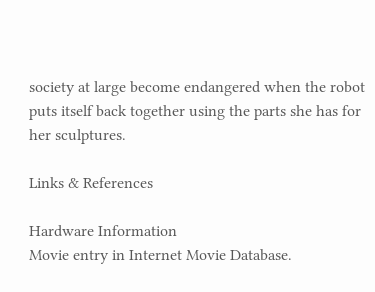society at large become endangered when the robot puts itself back together using the parts she has for her sculptures.

Links & References

Hardware Information
Movie entry in Internet Movie Database.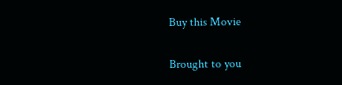Buy this Movie

Brought to you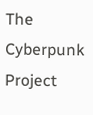The Cyberpunk Project